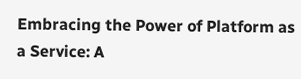Embracing the Power of Platform as a Service: A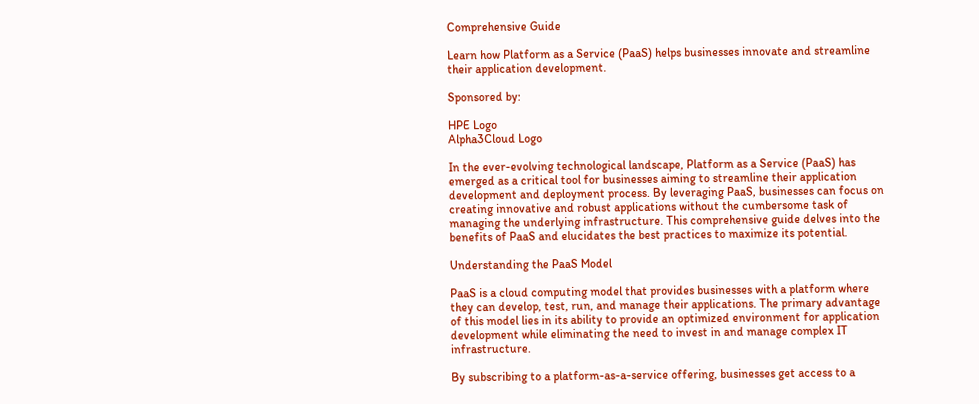Comprehensive Guide

Learn how Platform as a Service (PaaS) helps businesses innovate and streamline their application development.

Sponsored by:

HPE Logo
Alpha3Cloud Logo

In the ever-evolving technological landscape, Platform as a Service (PaaS) has emerged as a critical tool for businesses aiming to streamline their application development and deployment process. By leveraging PaaS, businesses can focus on creating innovative and robust applications without the cumbersome task of managing the underlying infrastructure. This comprehensive guide delves into the benefits of PaaS and elucidates the best practices to maximize its potential.

Understanding the PaaS Model

PaaS is a cloud computing model that provides businesses with a platform where they can develop, test, run, and manage their applications. The primary advantage of this model lies in its ability to provide an optimized environment for application development while eliminating the need to invest in and manage complex IT infrastructure.

By subscribing to a platform-as-a-service offering, businesses get access to a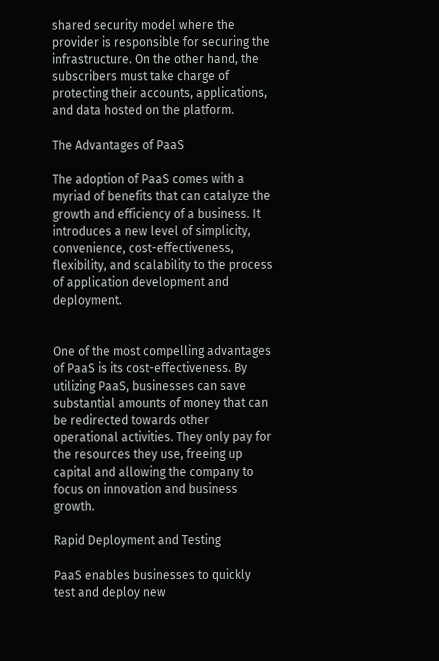shared security model where the provider is responsible for securing the infrastructure. On the other hand, the subscribers must take charge of protecting their accounts, applications, and data hosted on the platform.

The Advantages of PaaS

The adoption of PaaS comes with a myriad of benefits that can catalyze the growth and efficiency of a business. It introduces a new level of simplicity, convenience, cost-effectiveness, flexibility, and scalability to the process of application development and deployment.


One of the most compelling advantages of PaaS is its cost-effectiveness. By utilizing PaaS, businesses can save substantial amounts of money that can be redirected towards other operational activities. They only pay for the resources they use, freeing up capital and allowing the company to focus on innovation and business growth.

Rapid Deployment and Testing

PaaS enables businesses to quickly test and deploy new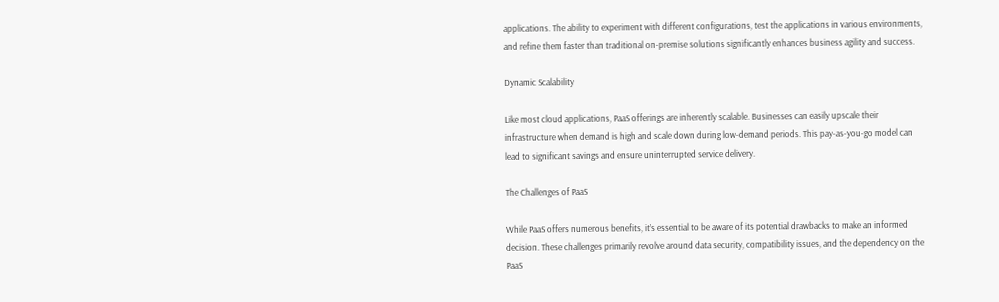applications. The ability to experiment with different configurations, test the applications in various environments, and refine them faster than traditional on-premise solutions significantly enhances business agility and success.

Dynamic Scalability

Like most cloud applications, PaaS offerings are inherently scalable. Businesses can easily upscale their infrastructure when demand is high and scale down during low-demand periods. This pay-as-you-go model can lead to significant savings and ensure uninterrupted service delivery.

The Challenges of PaaS

While PaaS offers numerous benefits, it’s essential to be aware of its potential drawbacks to make an informed decision. These challenges primarily revolve around data security, compatibility issues, and the dependency on the PaaS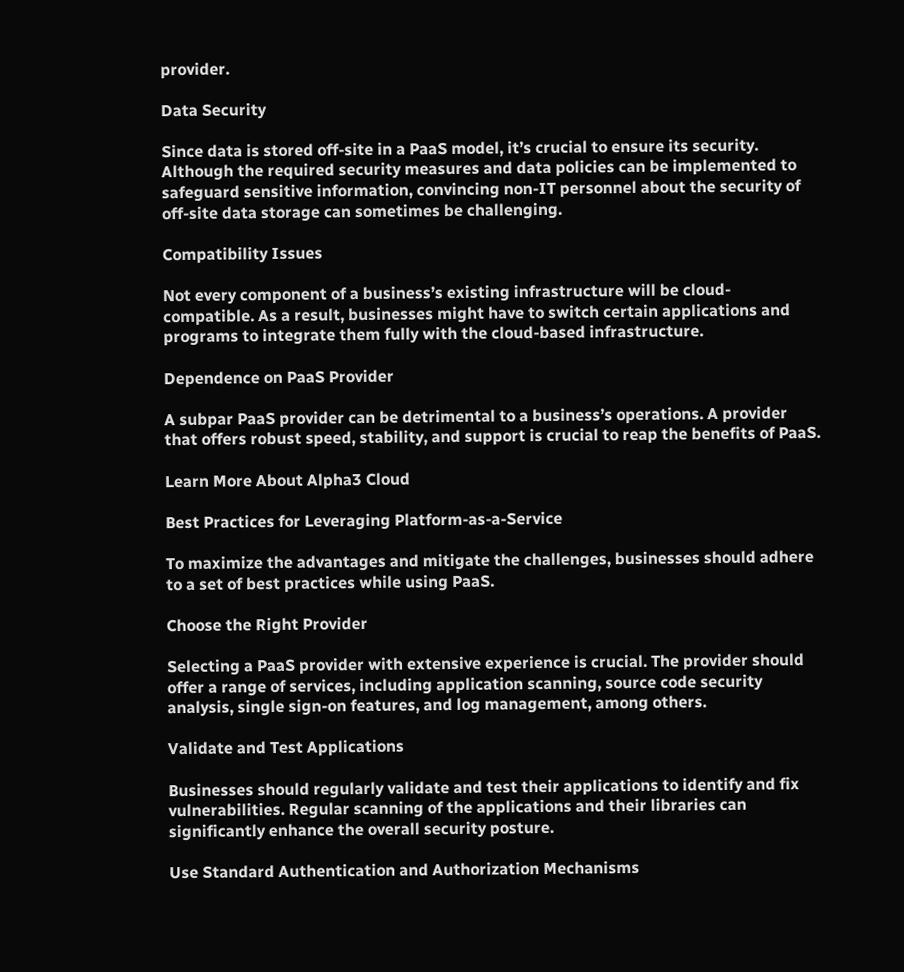provider.

Data Security

Since data is stored off-site in a PaaS model, it’s crucial to ensure its security. Although the required security measures and data policies can be implemented to safeguard sensitive information, convincing non-IT personnel about the security of off-site data storage can sometimes be challenging.

Compatibility Issues

Not every component of a business’s existing infrastructure will be cloud-compatible. As a result, businesses might have to switch certain applications and programs to integrate them fully with the cloud-based infrastructure.

Dependence on PaaS Provider

A subpar PaaS provider can be detrimental to a business’s operations. A provider that offers robust speed, stability, and support is crucial to reap the benefits of PaaS.

Learn More About Alpha3 Cloud

Best Practices for Leveraging Platform-as-a-Service

To maximize the advantages and mitigate the challenges, businesses should adhere to a set of best practices while using PaaS.

Choose the Right Provider

Selecting a PaaS provider with extensive experience is crucial. The provider should offer a range of services, including application scanning, source code security analysis, single sign-on features, and log management, among others.

Validate and Test Applications

Businesses should regularly validate and test their applications to identify and fix vulnerabilities. Regular scanning of the applications and their libraries can significantly enhance the overall security posture.

Use Standard Authentication and Authorization Mechanisms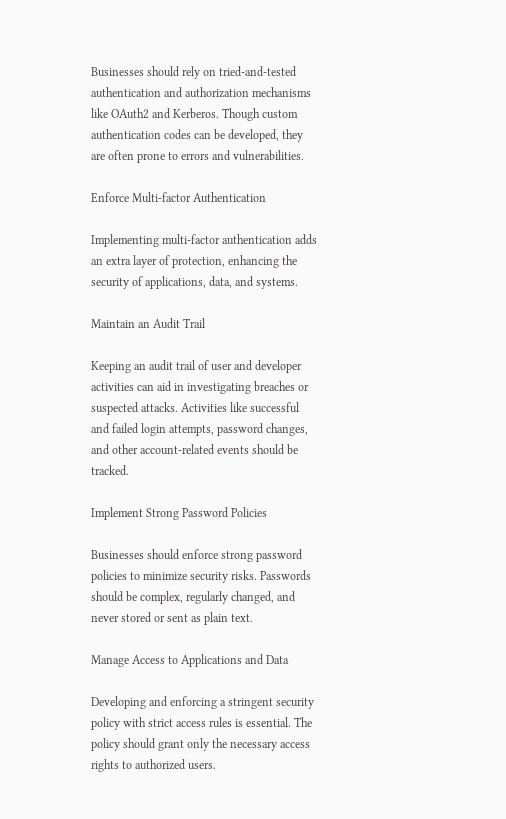Businesses should rely on tried-and-tested authentication and authorization mechanisms like OAuth2 and Kerberos. Though custom authentication codes can be developed, they are often prone to errors and vulnerabilities.

Enforce Multi-factor Authentication

Implementing multi-factor authentication adds an extra layer of protection, enhancing the security of applications, data, and systems.

Maintain an Audit Trail

Keeping an audit trail of user and developer activities can aid in investigating breaches or suspected attacks. Activities like successful and failed login attempts, password changes, and other account-related events should be tracked.

Implement Strong Password Policies

Businesses should enforce strong password policies to minimize security risks. Passwords should be complex, regularly changed, and never stored or sent as plain text.

Manage Access to Applications and Data

Developing and enforcing a stringent security policy with strict access rules is essential. The policy should grant only the necessary access rights to authorized users.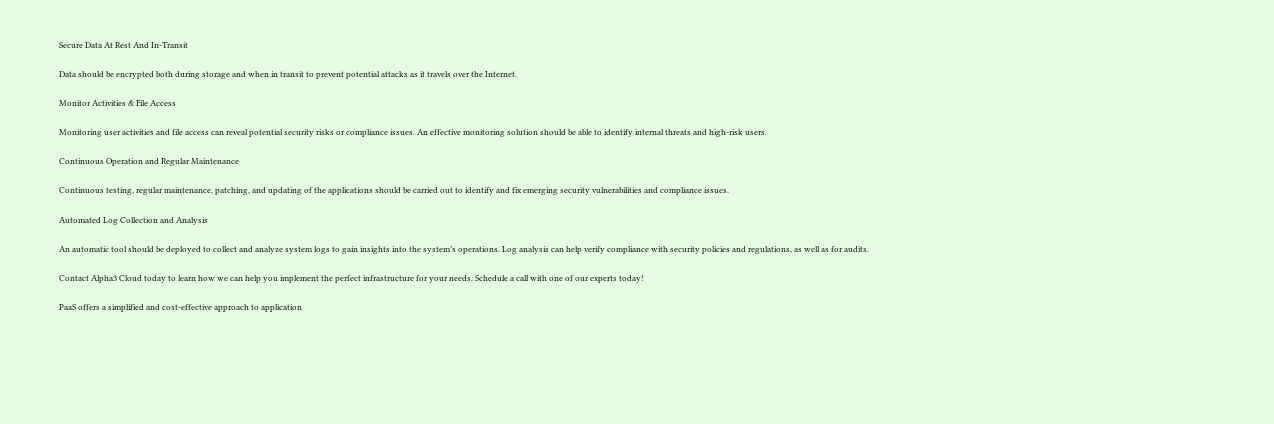Secure Data At Rest And In-Transit

Data should be encrypted both during storage and when in transit to prevent potential attacks as it travels over the Internet.

Monitor Activities & File Access

Monitoring user activities and file access can reveal potential security risks or compliance issues. An effective monitoring solution should be able to identify internal threats and high-risk users.

Continuous Operation and Regular Maintenance

Continuous testing, regular maintenance, patching, and updating of the applications should be carried out to identify and fix emerging security vulnerabilities and compliance issues.

Automated Log Collection and Analysis

An automatic tool should be deployed to collect and analyze system logs to gain insights into the system’s operations. Log analysis can help verify compliance with security policies and regulations, as well as for audits.

Contact Alpha3 Cloud today to learn how we can help you implement the perfect infrastructure for your needs. Schedule a call with one of our experts today!

PaaS offers a simplified and cost-effective approach to application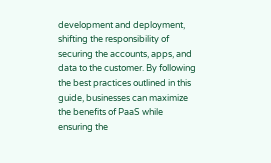development and deployment, shifting the responsibility of securing the accounts, apps, and data to the customer. By following the best practices outlined in this guide, businesses can maximize the benefits of PaaS while ensuring the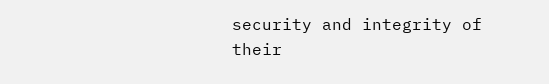security and integrity of their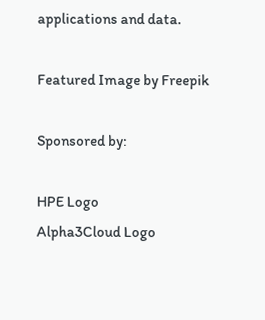applications and data.

Featured Image by Freepik

Sponsored by:

HPE Logo
Alpha3Cloud Logo